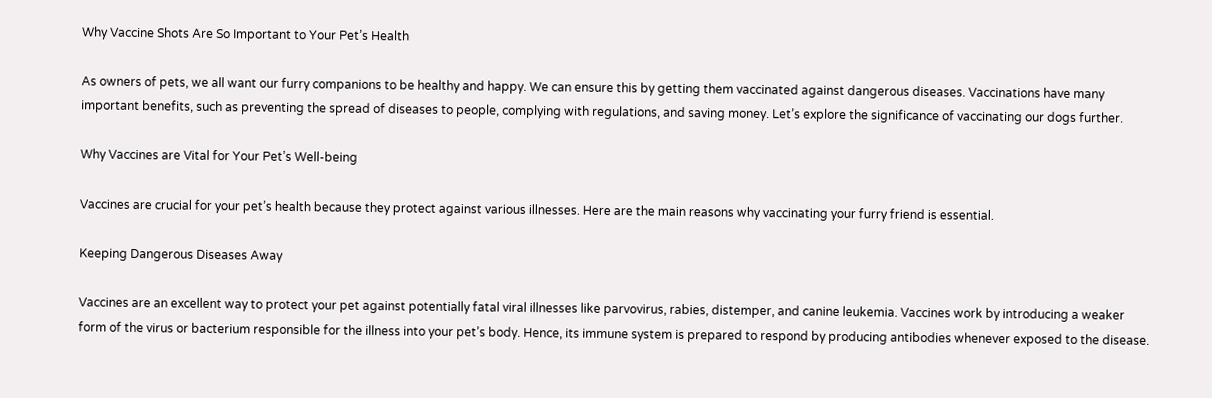Why Vaccine Shots Are So Important to Your Pet’s Health

As owners of pets, we all want our furry companions to be healthy and happy. We can ensure this by getting them vaccinated against dangerous diseases. Vaccinations have many important benefits, such as preventing the spread of diseases to people, complying with regulations, and saving money. Let’s explore the significance of vaccinating our dogs further.

Why Vaccines are Vital for Your Pet’s Well-being

Vaccines are crucial for your pet’s health because they protect against various illnesses. Here are the main reasons why vaccinating your furry friend is essential.

Keeping Dangerous Diseases Away

Vaccines are an excellent way to protect your pet against potentially fatal viral illnesses like parvovirus, rabies, distemper, and canine leukemia. Vaccines work by introducing a weaker form of the virus or bacterium responsible for the illness into your pet’s body. Hence, its immune system is prepared to respond by producing antibodies whenever exposed to the disease.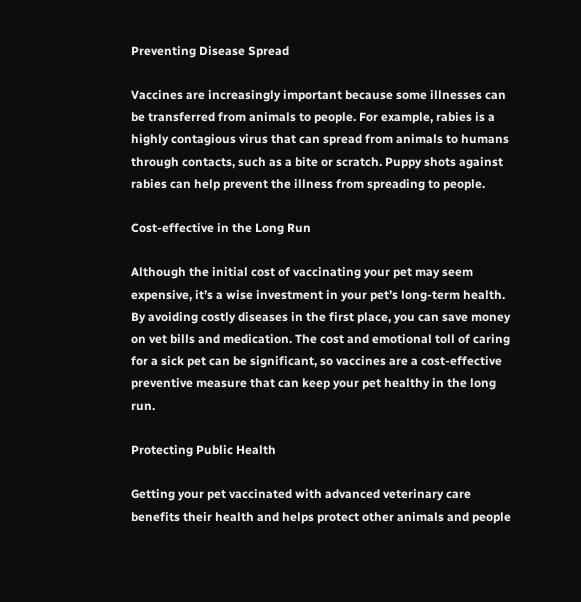Preventing Disease Spread

Vaccines are increasingly important because some illnesses can be transferred from animals to people. For example, rabies is a highly contagious virus that can spread from animals to humans through contacts, such as a bite or scratch. Puppy shots against rabies can help prevent the illness from spreading to people.

Cost-effective in the Long Run

Although the initial cost of vaccinating your pet may seem expensive, it’s a wise investment in your pet’s long-term health. By avoiding costly diseases in the first place, you can save money on vet bills and medication. The cost and emotional toll of caring for a sick pet can be significant, so vaccines are a cost-effective preventive measure that can keep your pet healthy in the long run.

Protecting Public Health

Getting your pet vaccinated with advanced veterinary care benefits their health and helps protect other animals and people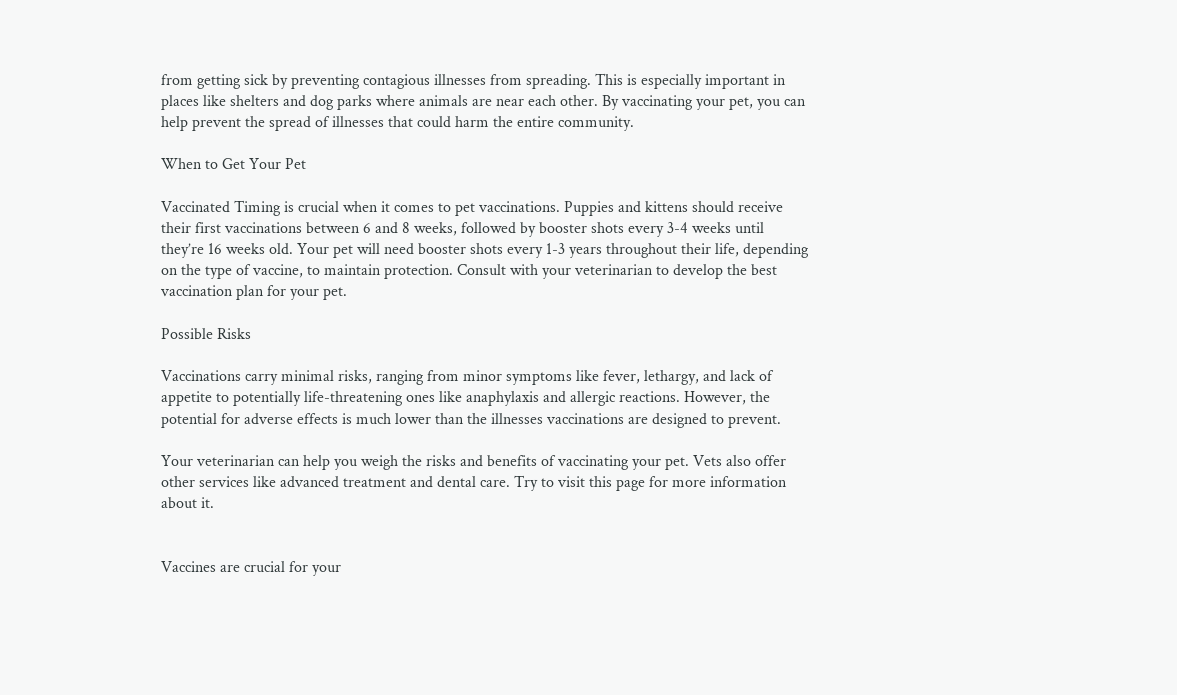from getting sick by preventing contagious illnesses from spreading. This is especially important in places like shelters and dog parks where animals are near each other. By vaccinating your pet, you can help prevent the spread of illnesses that could harm the entire community.

When to Get Your Pet

Vaccinated Timing is crucial when it comes to pet vaccinations. Puppies and kittens should receive their first vaccinations between 6 and 8 weeks, followed by booster shots every 3-4 weeks until they’re 16 weeks old. Your pet will need booster shots every 1-3 years throughout their life, depending on the type of vaccine, to maintain protection. Consult with your veterinarian to develop the best vaccination plan for your pet.

Possible Risks

Vaccinations carry minimal risks, ranging from minor symptoms like fever, lethargy, and lack of appetite to potentially life-threatening ones like anaphylaxis and allergic reactions. However, the potential for adverse effects is much lower than the illnesses vaccinations are designed to prevent.

Your veterinarian can help you weigh the risks and benefits of vaccinating your pet. Vets also offer other services like advanced treatment and dental care. Try to visit this page for more information about it.


Vaccines are crucial for your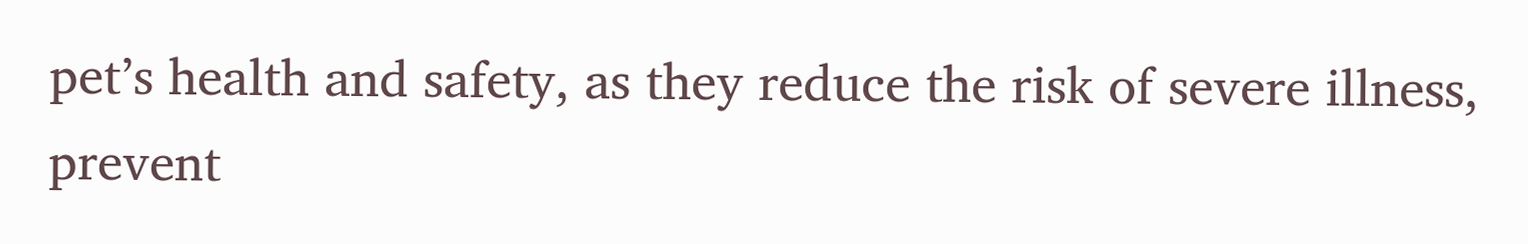pet’s health and safety, as they reduce the risk of severe illness, prevent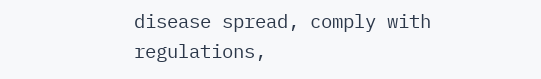disease spread, comply with regulations,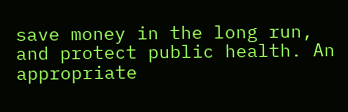save money in the long run, and protect public health. An appropriate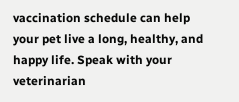vaccination schedule can help your pet live a long, healthy, and happy life. Speak with your veterinarian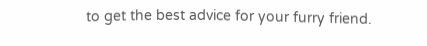to get the best advice for your furry friend.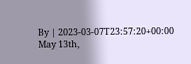By | 2023-03-07T23:57:20+00:00 May 13th,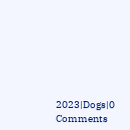2023|Dogs|0 Comments